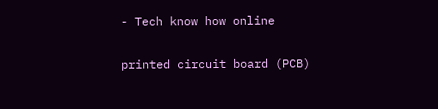- Tech know how online

printed circuit board (PCB)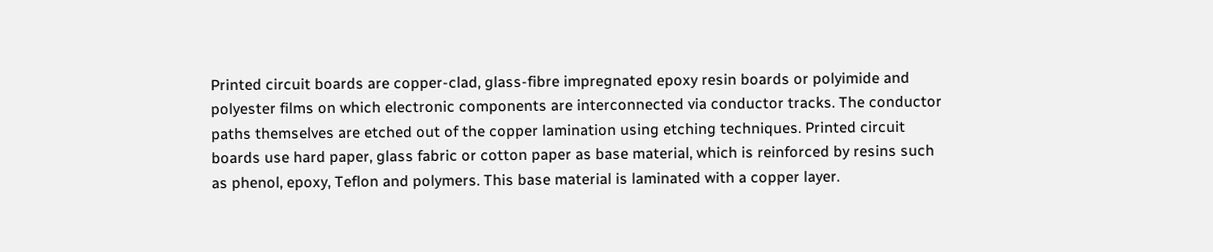Printed circuit boards are copper-clad, glass-fibre impregnated epoxy resin boards or polyimide and polyester films on which electronic components are interconnected via conductor tracks. The conductor paths themselves are etched out of the copper lamination using etching techniques. Printed circuit boards use hard paper, glass fabric or cotton paper as base material, which is reinforced by resins such as phenol, epoxy, Teflon and polymers. This base material is laminated with a copper layer.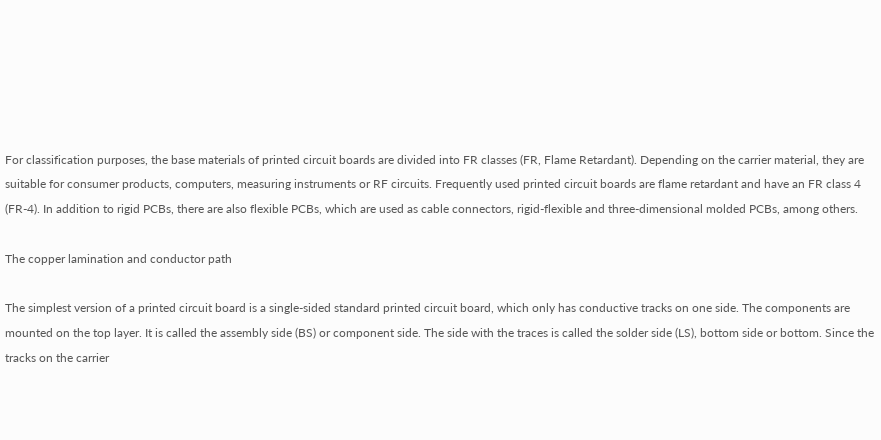For classification purposes, the base materials of printed circuit boards are divided into FR classes (FR, Flame Retardant). Depending on the carrier material, they are suitable for consumer products, computers, measuring instruments or RF circuits. Frequently used printed circuit boards are flame retardant and have an FR class 4 (FR-4). In addition to rigid PCBs, there are also flexible PCBs, which are used as cable connectors, rigid-flexible and three-dimensional molded PCBs, among others.

The copper lamination and conductor path

The simplest version of a printed circuit board is a single-sided standard printed circuit board, which only has conductive tracks on one side. The components are mounted on the top layer. It is called the assembly side (BS) or component side. The side with the traces is called the solder side (LS), bottom side or bottom. Since the tracks on the carrier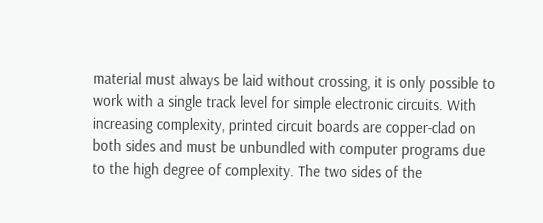material must always be laid without crossing, it is only possible to work with a single track level for simple electronic circuits. With increasing complexity, printed circuit boards are copper-clad on both sides and must be unbundled with computer programs due to the high degree of complexity. The two sides of the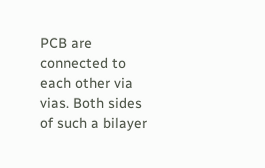PCB are connected to each other via vias. Both sides of such a bilayer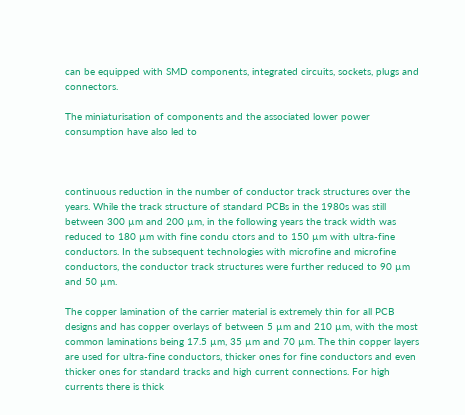can be equipped with SMD components, integrated circuits, sockets, plugs and connectors.

The miniaturisation of components and the associated lower power consumption have also led to



continuous reduction in the number of conductor track structures over the years. While the track structure of standard PCBs in the 1980s was still between 300 µm and 200 µm, in the following years the track width was reduced to 180 µm with fine condu ctors and to 150 µm with ultra-fine conductors. In the subsequent technologies with microfine and microfine conductors, the conductor track structures were further reduced to 90 µm and 50 µm.

The copper lamination of the carrier material is extremely thin for all PCB designs and has copper overlays of between 5 µm and 210 µm, with the most common laminations being 17.5 µm, 35 µm and 70 µm. The thin copper layers are used for ultra-fine conductors, thicker ones for fine conductors and even thicker ones for standard tracks and high current connections. For high currents there is thick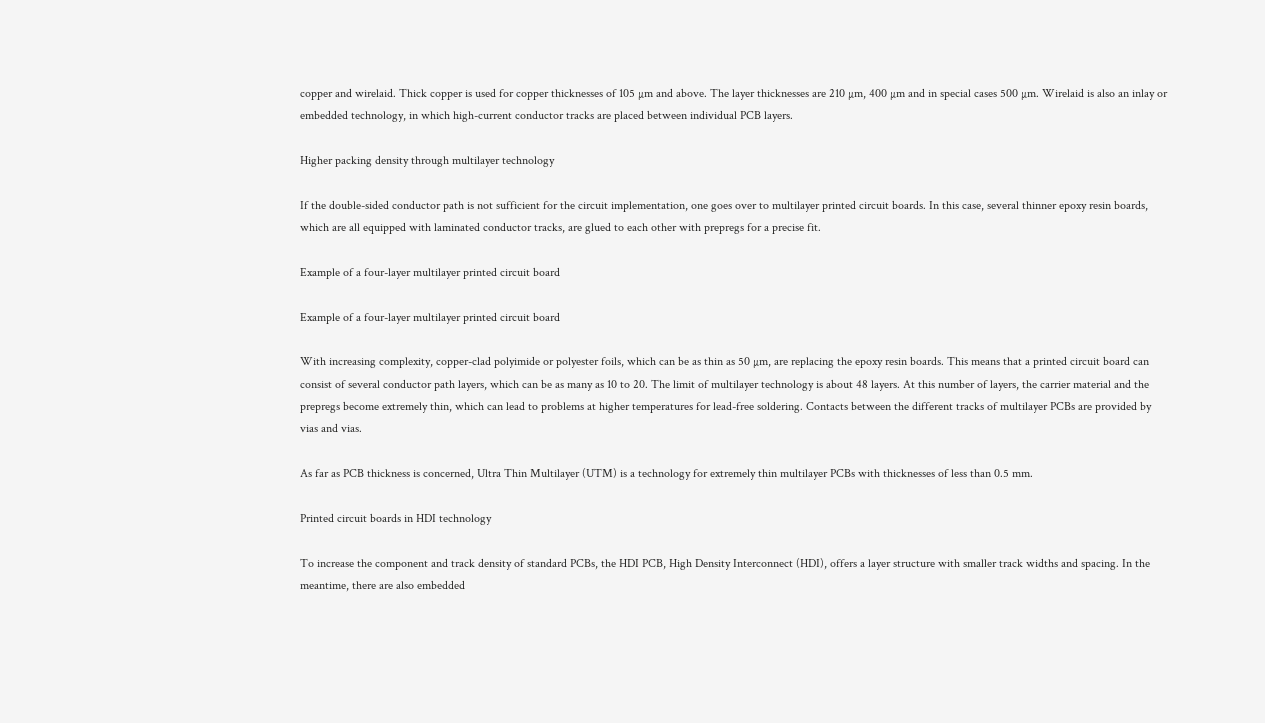copper and wirelaid. Thick copper is used for copper thicknesses of 105 µm and above. The layer thicknesses are 210 µm, 400 µm and in special cases 500 µm. Wirelaid is also an inlay or embedded technology, in which high-current conductor tracks are placed between individual PCB layers.

Higher packing density through multilayer technology

If the double-sided conductor path is not sufficient for the circuit implementation, one goes over to multilayer printed circuit boards. In this case, several thinner epoxy resin boards, which are all equipped with laminated conductor tracks, are glued to each other with prepregs for a precise fit.

Example of a four-layer multilayer printed circuit board

Example of a four-layer multilayer printed circuit board

With increasing complexity, copper-clad polyimide or polyester foils, which can be as thin as 50 µm, are replacing the epoxy resin boards. This means that a printed circuit board can consist of several conductor path layers, which can be as many as 10 to 20. The limit of multilayer technology is about 48 layers. At this number of layers, the carrier material and the prepregs become extremely thin, which can lead to problems at higher temperatures for lead-free soldering. Contacts between the different tracks of multilayer PCBs are provided by vias and vias.

As far as PCB thickness is concerned, Ultra Thin Multilayer (UTM) is a technology for extremely thin multilayer PCBs with thicknesses of less than 0.5 mm.

Printed circuit boards in HDI technology

To increase the component and track density of standard PCBs, the HDI PCB, High Density Interconnect (HDI), offers a layer structure with smaller track widths and spacing. In the meantime, there are also embedded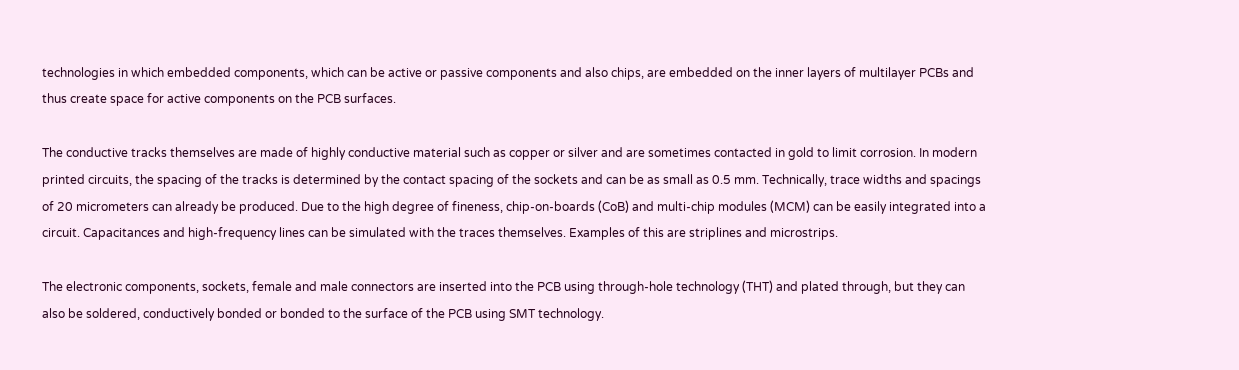technologies in which embedded components, which can be active or passive components and also chips, are embedded on the inner layers of multilayer PCBs and thus create space for active components on the PCB surfaces.

The conductive tracks themselves are made of highly conductive material such as copper or silver and are sometimes contacted in gold to limit corrosion. In modern printed circuits, the spacing of the tracks is determined by the contact spacing of the sockets and can be as small as 0.5 mm. Technically, trace widths and spacings of 20 micrometers can already be produced. Due to the high degree of fineness, chip-on-boards (CoB) and multi-chip modules (MCM) can be easily integrated into a circuit. Capacitances and high-frequency lines can be simulated with the traces themselves. Examples of this are striplines and microstrips.

The electronic components, sockets, female and male connectors are inserted into the PCB using through-hole technology (THT) and plated through, but they can also be soldered, conductively bonded or bonded to the surface of the PCB using SMT technology.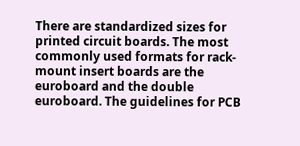There are standardized sizes for printed circuit boards. The most commonly used formats for rack-mount insert boards are the euroboard and the double euroboard. The guidelines for PCB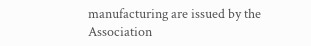manufacturing are issued by the Association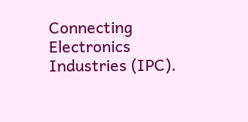Connecting Electronics Industries (IPC).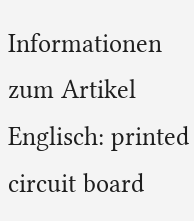Informationen zum Artikel
Englisch: printed circuit board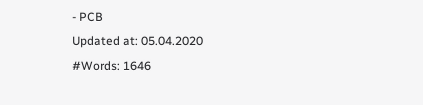- PCB
Updated at: 05.04.2020
#Words: 1646